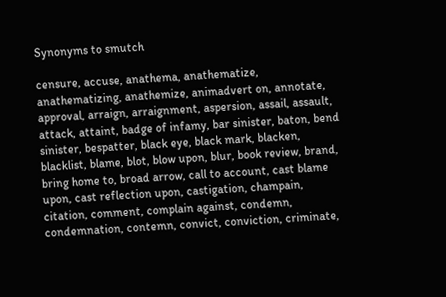Synonyms to smutch

censure, accuse, anathema, anathematize, anathematizing, anathemize, animadvert on, annotate, approval, arraign, arraignment, aspersion, assail, assault, attack, attaint, badge of infamy, bar sinister, baton, bend sinister, bespatter, black eye, black mark, blacken, blacklist, blame, blot, blow upon, blur, book review, brand, bring home to, broad arrow, call to account, cast blame upon, cast reflection upon, castigation, champain, citation, comment, complain against, condemn, condemnation, contemn, convict, conviction, criminate,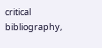critical bibliography,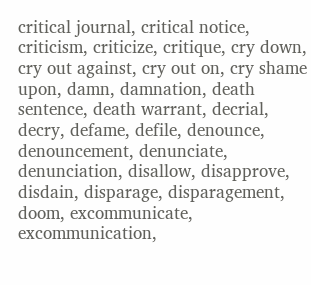critical journal, critical notice, criticism, criticize, critique, cry down, cry out against, cry out on, cry shame upon, damn, damnation, death sentence, death warrant, decrial, decry, defame, defile, denounce, denouncement, denunciate, denunciation, disallow, disapprove, disdain, disparage, disparagement, doom, excommunicate, excommunication,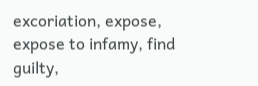excoriation, expose, expose to infamy, find guilty,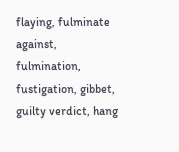flaying, fulminate against, fulmination, fustigation, gibbet, guilty verdict, hang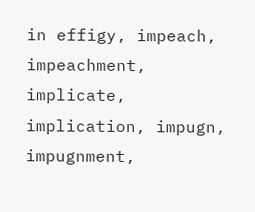in effigy, impeach, impeachment, implicate, implication, impugn, impugnment,